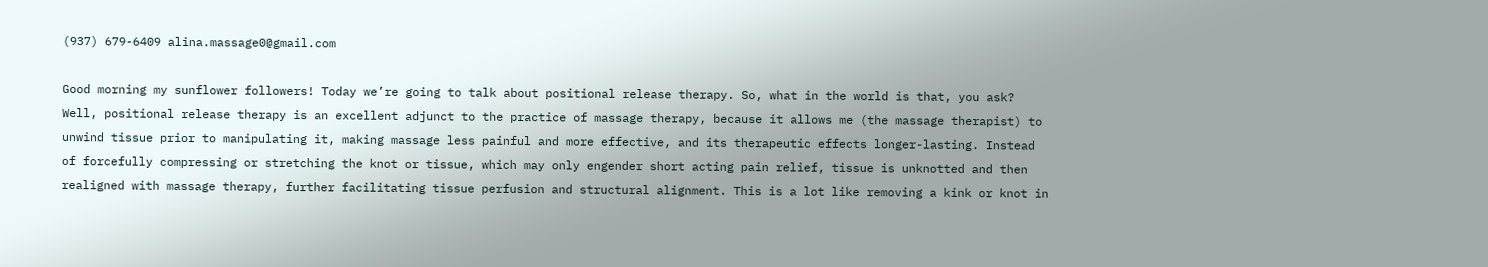(937) 679-6409 alina.massage0@gmail.com

Good morning my sunflower followers! Today we’re going to talk about positional release therapy. So, what in the world is that, you ask? Well, positional release therapy is an excellent adjunct to the practice of massage therapy, because it allows me (the massage therapist) to unwind tissue prior to manipulating it, making massage less painful and more effective, and its therapeutic effects longer-lasting. Instead of forcefully compressing or stretching the knot or tissue, which may only engender short acting pain relief, tissue is unknotted and then realigned with massage therapy, further facilitating tissue perfusion and structural alignment. This is a lot like removing a kink or knot in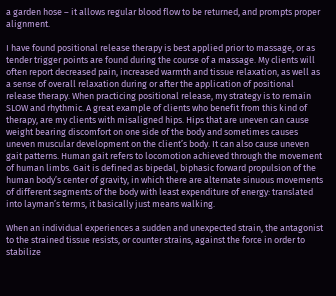a garden hose – it allows regular blood flow to be returned, and prompts proper alignment.

I have found positional release therapy is best applied prior to massage, or as tender trigger points are found during the course of a massage. My clients will often report decreased pain, increased warmth and tissue relaxation, as well as a sense of overall relaxation during or after the application of positional release therapy. When practicing positional release, my strategy is to remain SLOW and rhythmic. A great example of clients who benefit from this kind of therapy, are my clients with misaligned hips. Hips that are uneven can cause weight bearing discomfort on one side of the body and sometimes causes uneven muscular development on the client’s body. It can also cause uneven gait patterns. Human gait refers to locomotion achieved through the movement of human limbs. Gait is defined as bipedal, biphasic forward propulsion of the human body’s center of gravity, in which there are alternate sinuous movements of different segments of the body with least expenditure of energy: translated into layman’s terms, it basically just means walking.

When an individual experiences a sudden and unexpected strain, the antagonist to the strained tissue resists, or counter strains, against the force in order to stabilize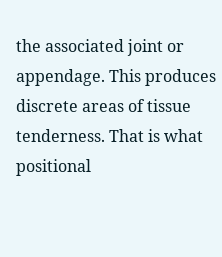the associated joint or appendage. This produces discrete areas of tissue tenderness. That is what positional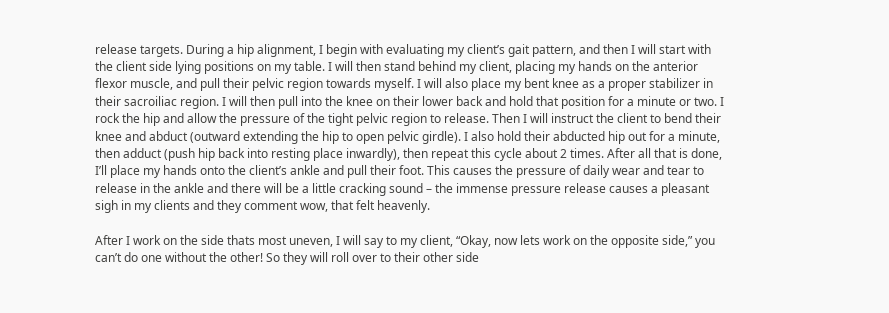release targets. During a hip alignment, I begin with evaluating my client’s gait pattern, and then I will start with the client side lying positions on my table. I will then stand behind my client, placing my hands on the anterior flexor muscle, and pull their pelvic region towards myself. I will also place my bent knee as a proper stabilizer in their sacroiliac region. I will then pull into the knee on their lower back and hold that position for a minute or two. I rock the hip and allow the pressure of the tight pelvic region to release. Then I will instruct the client to bend their knee and abduct (outward extending the hip to open pelvic girdle). I also hold their abducted hip out for a minute, then adduct (push hip back into resting place inwardly), then repeat this cycle about 2 times. After all that is done, I’ll place my hands onto the client’s ankle and pull their foot. This causes the pressure of daily wear and tear to release in the ankle and there will be a little cracking sound – the immense pressure release causes a pleasant sigh in my clients and they comment wow, that felt heavenly.

After I work on the side thats most uneven, I will say to my client, “Okay, now lets work on the opposite side,” you can’t do one without the other! So they will roll over to their other side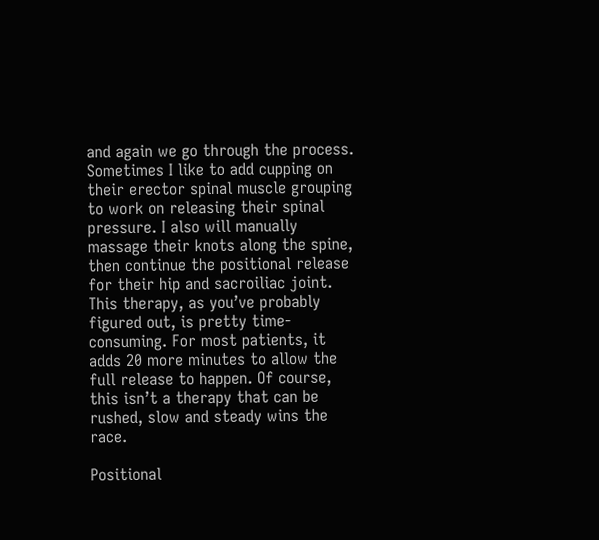and again we go through the process. Sometimes I like to add cupping on their erector spinal muscle grouping to work on releasing their spinal pressure. I also will manually massage their knots along the spine, then continue the positional release for their hip and sacroiliac joint. This therapy, as you’ve probably figured out, is pretty time-consuming. For most patients, it adds 20 more minutes to allow the full release to happen. Of course, this isn’t a therapy that can be rushed, slow and steady wins the race.

Positional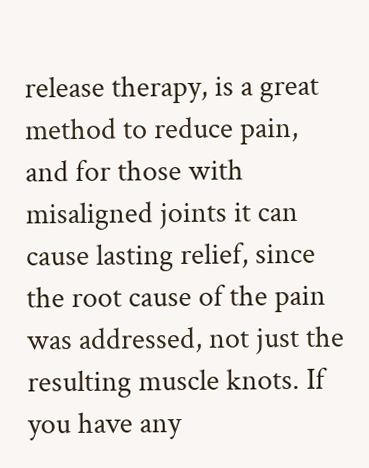release therapy, is a great method to reduce pain, and for those with misaligned joints it can cause lasting relief, since the root cause of the pain was addressed, not just the resulting muscle knots. If you have any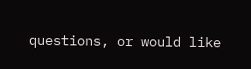questions, or would like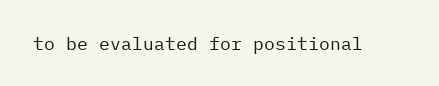to be evaluated for positional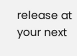release at your next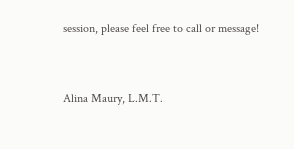session, please feel free to call or message!


Alina Maury, L.M.T.